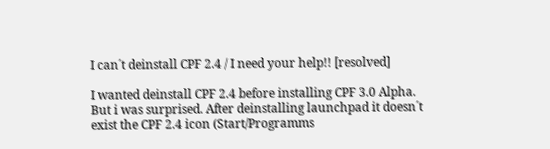I can´t deinstall CPF 2.4 / I need your help!! [resolved]

I wanted deinstall CPF 2.4 before installing CPF 3.0 Alpha. But i was surprised. After deinstalling launchpad it doesn´t exist the CPF 2.4 icon (Start/Programms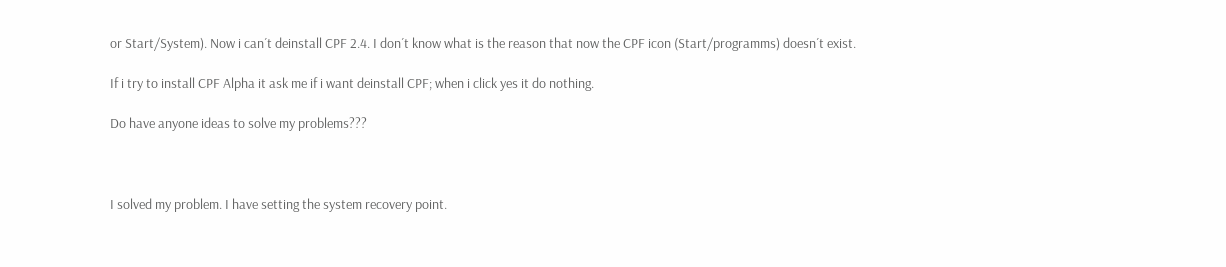or Start/System). Now i can´t deinstall CPF 2.4. I don´t know what is the reason that now the CPF icon (Start/programms) doesn´t exist.

If i try to install CPF Alpha it ask me if i want deinstall CPF; when i click yes it do nothing.

Do have anyone ideas to solve my problems???



I solved my problem. I have setting the system recovery point.